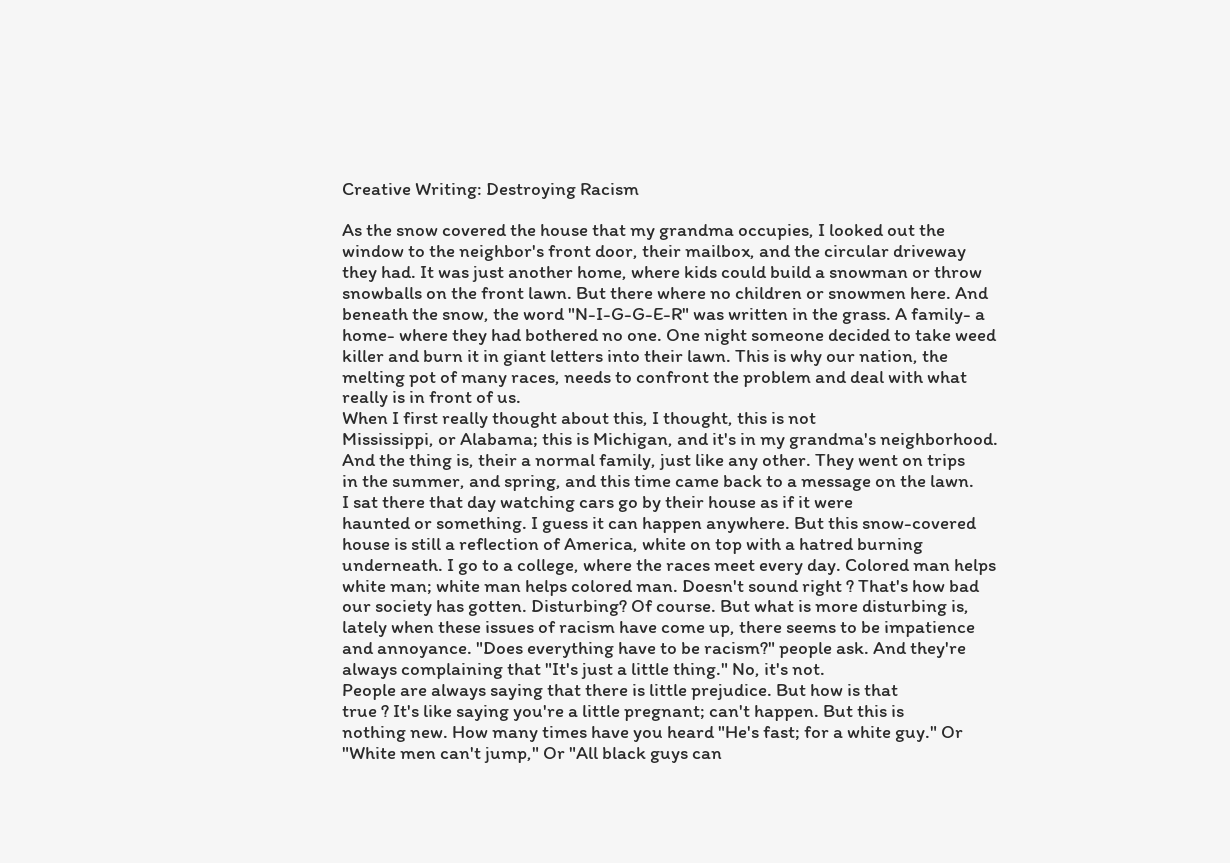Creative Writing: Destroying Racism

As the snow covered the house that my grandma occupies, I looked out the
window to the neighbor's front door, their mailbox, and the circular driveway
they had. It was just another home, where kids could build a snowman or throw
snowballs on the front lawn. But there where no children or snowmen here. And
beneath the snow, the word "N-I-G-G-E-R" was written in the grass. A family- a
home- where they had bothered no one. One night someone decided to take weed
killer and burn it in giant letters into their lawn. This is why our nation, the
melting pot of many races, needs to confront the problem and deal with what
really is in front of us.
When I first really thought about this, I thought, this is not
Mississippi, or Alabama; this is Michigan, and it's in my grandma's neighborhood.
And the thing is, their a normal family, just like any other. They went on trips
in the summer, and spring, and this time came back to a message on the lawn.
I sat there that day watching cars go by their house as if it were
haunted or something. I guess it can happen anywhere. But this snow-covered
house is still a reflection of America, white on top with a hatred burning
underneath. I go to a college, where the races meet every day. Colored man helps
white man; white man helps colored man. Doesn't sound right ? That's how bad
our society has gotten. Disturbing? Of course. But what is more disturbing is,
lately when these issues of racism have come up, there seems to be impatience
and annoyance. "Does everything have to be racism?" people ask. And they're
always complaining that "It's just a little thing." No, it's not.
People are always saying that there is little prejudice. But how is that
true ? It's like saying you're a little pregnant; can't happen. But this is
nothing new. How many times have you heard "He's fast; for a white guy." Or
"White men can't jump," Or "All black guys can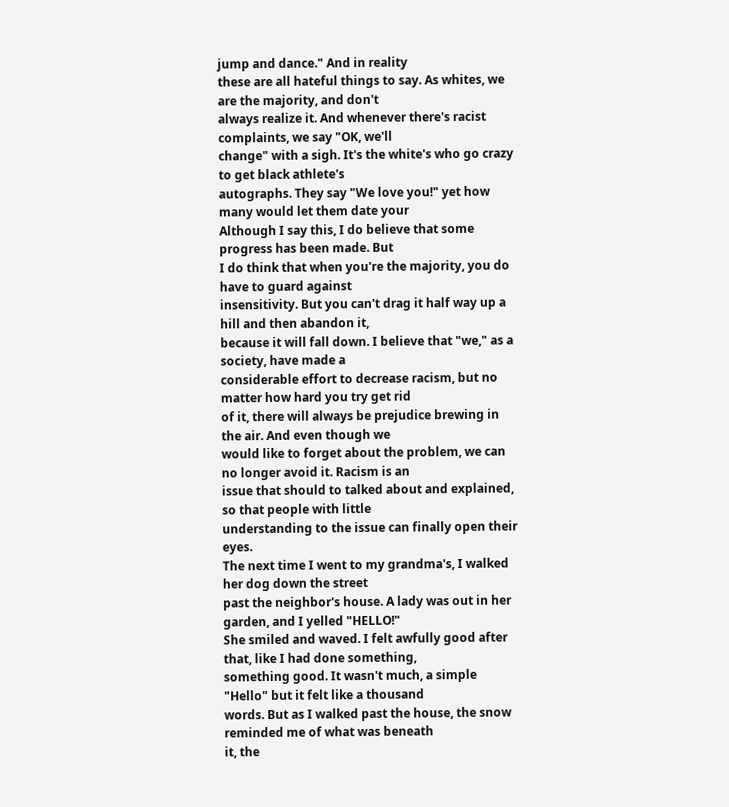jump and dance." And in reality
these are all hateful things to say. As whites, we are the majority, and don't
always realize it. And whenever there's racist complaints, we say "OK, we'll
change" with a sigh. It's the white's who go crazy to get black athlete's
autographs. They say "We love you!" yet how many would let them date your
Although I say this, I do believe that some progress has been made. But
I do think that when you're the majority, you do have to guard against
insensitivity. But you can't drag it half way up a hill and then abandon it,
because it will fall down. I believe that "we," as a society, have made a
considerable effort to decrease racism, but no matter how hard you try get rid
of it, there will always be prejudice brewing in the air. And even though we
would like to forget about the problem, we can no longer avoid it. Racism is an
issue that should to talked about and explained, so that people with little
understanding to the issue can finally open their eyes.
The next time I went to my grandma's, I walked her dog down the street
past the neighbor's house. A lady was out in her garden, and I yelled "HELLO!"
She smiled and waved. I felt awfully good after that, like I had done something,
something good. It wasn't much, a simple "Hello" but it felt like a thousand
words. But as I walked past the house, the snow reminded me of what was beneath
it, the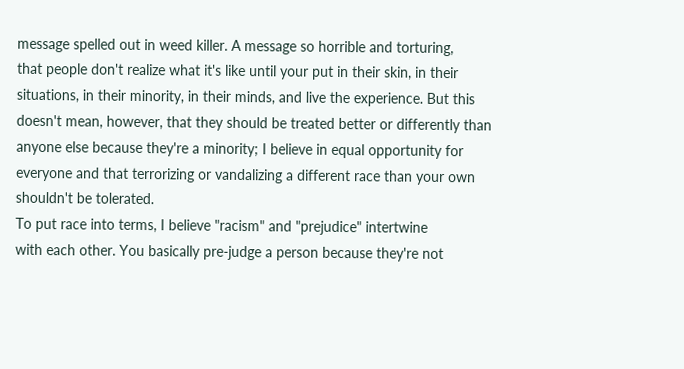message spelled out in weed killer. A message so horrible and torturing,
that people don't realize what it's like until your put in their skin, in their
situations, in their minority, in their minds, and live the experience. But this
doesn't mean, however, that they should be treated better or differently than
anyone else because they're a minority; I believe in equal opportunity for
everyone and that terrorizing or vandalizing a different race than your own
shouldn't be tolerated.
To put race into terms, I believe "racism" and "prejudice" intertwine
with each other. You basically pre-judge a person because they're not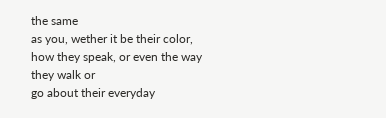the same
as you, wether it be their color, how they speak, or even the way they walk or
go about their everyday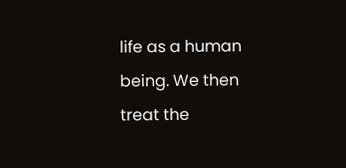life as a human being. We then treat the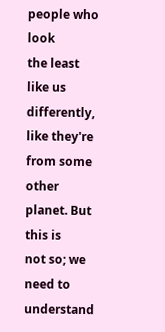people who look
the least like us differently, like they're from some other planet. But this is
not so; we need to understand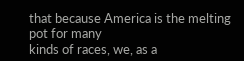that because America is the melting pot for many
kinds of races, we, as a